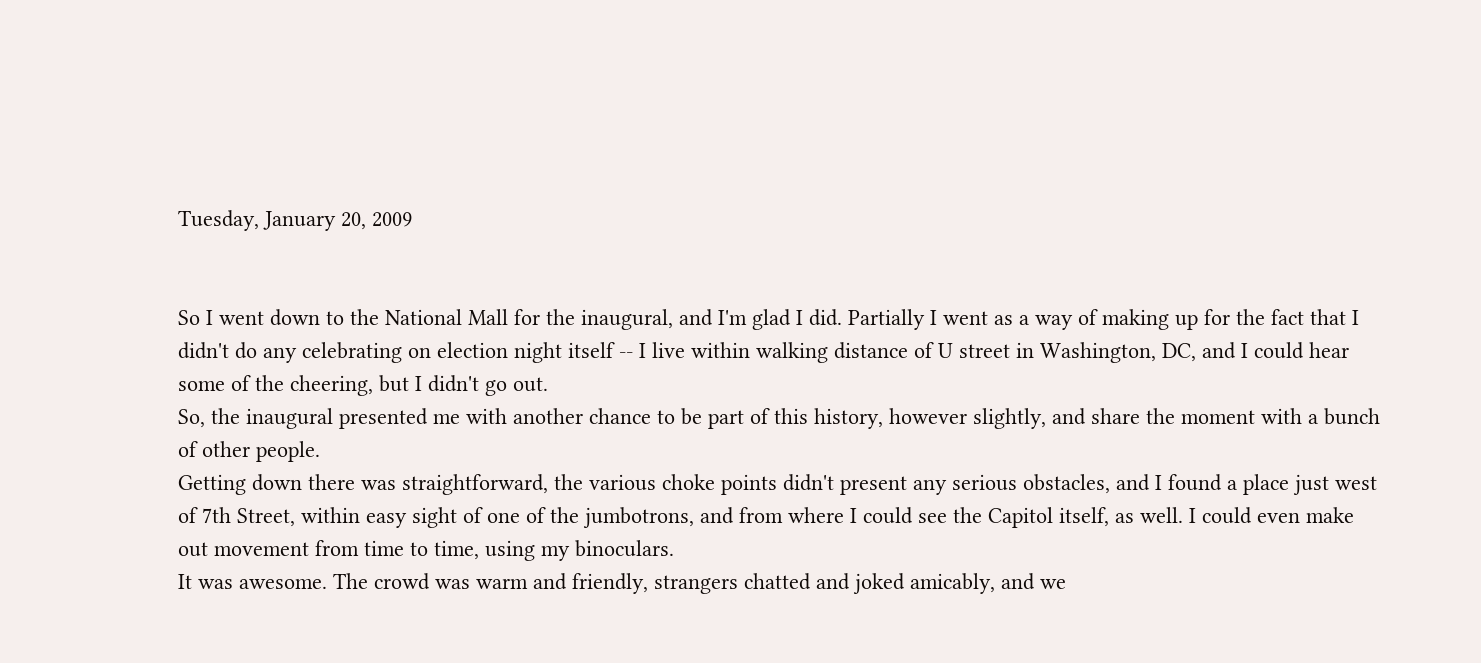Tuesday, January 20, 2009


So I went down to the National Mall for the inaugural, and I'm glad I did. Partially I went as a way of making up for the fact that I didn't do any celebrating on election night itself -- I live within walking distance of U street in Washington, DC, and I could hear some of the cheering, but I didn't go out.
So, the inaugural presented me with another chance to be part of this history, however slightly, and share the moment with a bunch of other people.
Getting down there was straightforward, the various choke points didn't present any serious obstacles, and I found a place just west of 7th Street, within easy sight of one of the jumbotrons, and from where I could see the Capitol itself, as well. I could even make out movement from time to time, using my binoculars.
It was awesome. The crowd was warm and friendly, strangers chatted and joked amicably, and we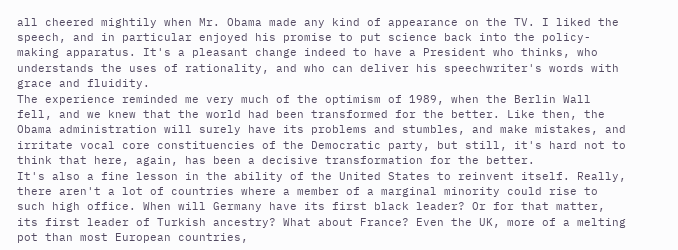all cheered mightily when Mr. Obama made any kind of appearance on the TV. I liked the speech, and in particular enjoyed his promise to put science back into the policy-making apparatus. It's a pleasant change indeed to have a President who thinks, who understands the uses of rationality, and who can deliver his speechwriter's words with grace and fluidity.
The experience reminded me very much of the optimism of 1989, when the Berlin Wall fell, and we knew that the world had been transformed for the better. Like then, the Obama administration will surely have its problems and stumbles, and make mistakes, and irritate vocal core constituencies of the Democratic party, but still, it's hard not to think that here, again, has been a decisive transformation for the better.
It's also a fine lesson in the ability of the United States to reinvent itself. Really, there aren't a lot of countries where a member of a marginal minority could rise to such high office. When will Germany have its first black leader? Or for that matter, its first leader of Turkish ancestry? What about France? Even the UK, more of a melting pot than most European countries,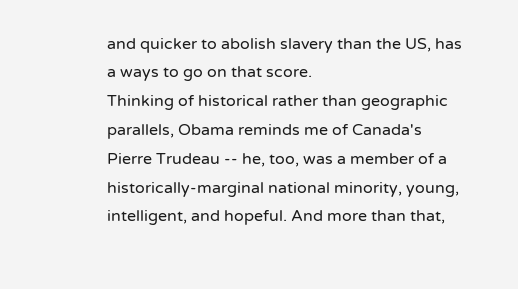and quicker to abolish slavery than the US, has a ways to go on that score.
Thinking of historical rather than geographic parallels, Obama reminds me of Canada's Pierre Trudeau -- he, too, was a member of a historically-marginal national minority, young, intelligent, and hopeful. And more than that,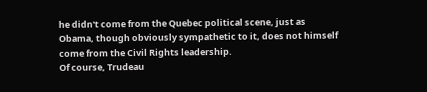he didn't come from the Quebec political scene, just as Obama, though obviously sympathetic to it, does not himself come from the Civil Rights leadership.
Of course, Trudeau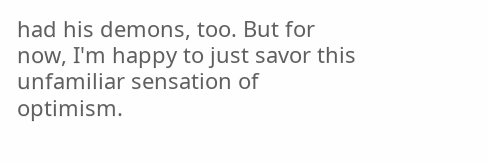had his demons, too. But for now, I'm happy to just savor this unfamiliar sensation of optimism.